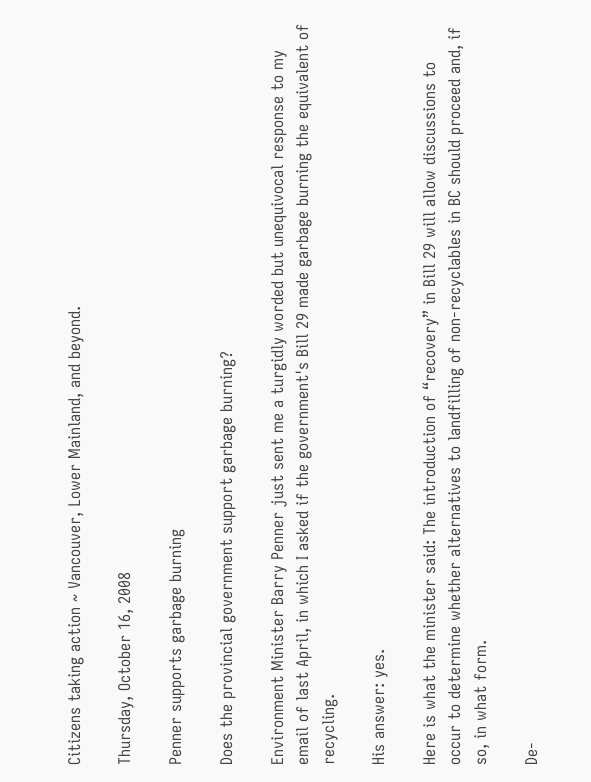Citizens taking action ~ Vancouver, Lower Mainland, and beyond.

Thursday, October 16, 2008

Penner supports garbage burning

Does the provincial government support garbage burning?

Environment Minister Barry Penner just sent me a turgidly worded but unequivocal response to my email of last April, in which I asked if the government's Bill 29 made garbage burning the equivalent of recycling.

His answer: yes.

Here is what the minister said: The introduction of “recovery” in Bill 29 will allow discussions to occur to determine whether alternatives to landfilling of non-recyclables in BC should proceed and, if so, in what form.

De-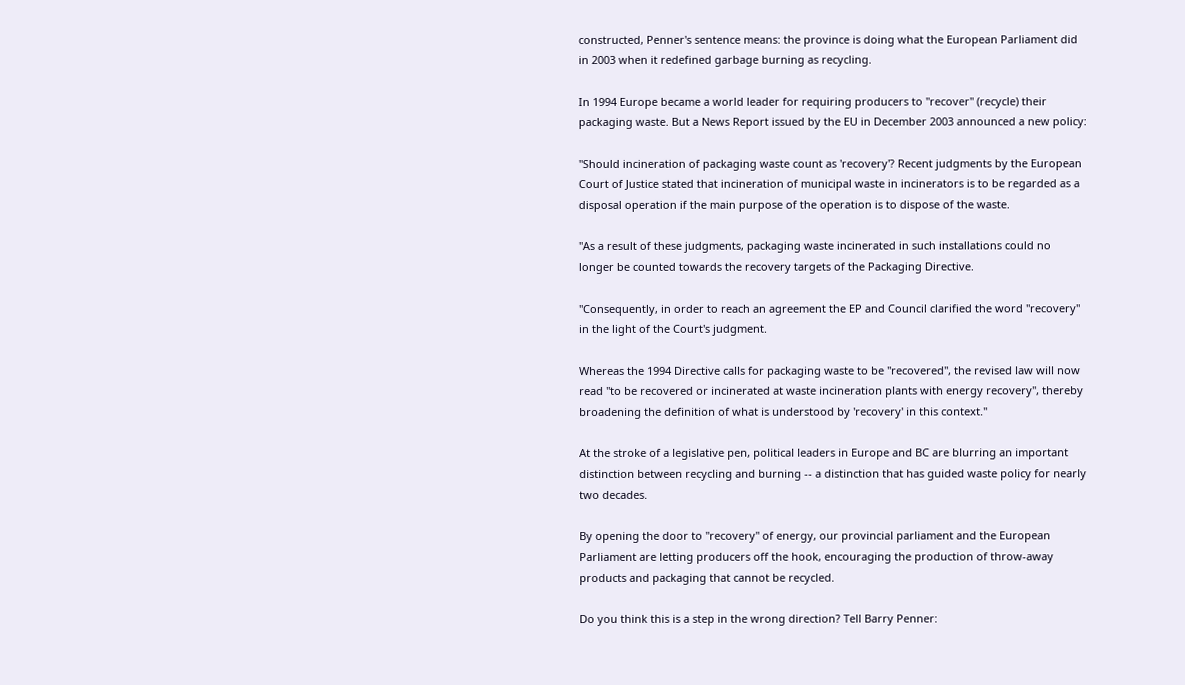constructed, Penner's sentence means: the province is doing what the European Parliament did in 2003 when it redefined garbage burning as recycling.

In 1994 Europe became a world leader for requiring producers to "recover" (recycle) their packaging waste. But a News Report issued by the EU in December 2003 announced a new policy:

"Should incineration of packaging waste count as 'recovery'? Recent judgments by the European Court of Justice stated that incineration of municipal waste in incinerators is to be regarded as a disposal operation if the main purpose of the operation is to dispose of the waste.

"As a result of these judgments, packaging waste incinerated in such installations could no longer be counted towards the recovery targets of the Packaging Directive.

"Consequently, in order to reach an agreement the EP and Council clarified the word "recovery" in the light of the Court's judgment.

Whereas the 1994 Directive calls for packaging waste to be "recovered", the revised law will now read "to be recovered or incinerated at waste incineration plants with energy recovery", thereby broadening the definition of what is understood by 'recovery' in this context."

At the stroke of a legislative pen, political leaders in Europe and BC are blurring an important distinction between recycling and burning -- a distinction that has guided waste policy for nearly two decades.

By opening the door to "recovery" of energy, our provincial parliament and the European Parliament are letting producers off the hook, encouraging the production of throw-away products and packaging that cannot be recycled.

Do you think this is a step in the wrong direction? Tell Barry Penner: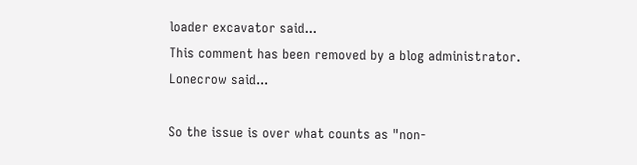loader excavator said...
This comment has been removed by a blog administrator.
Lonecrow said...

So the issue is over what counts as "non-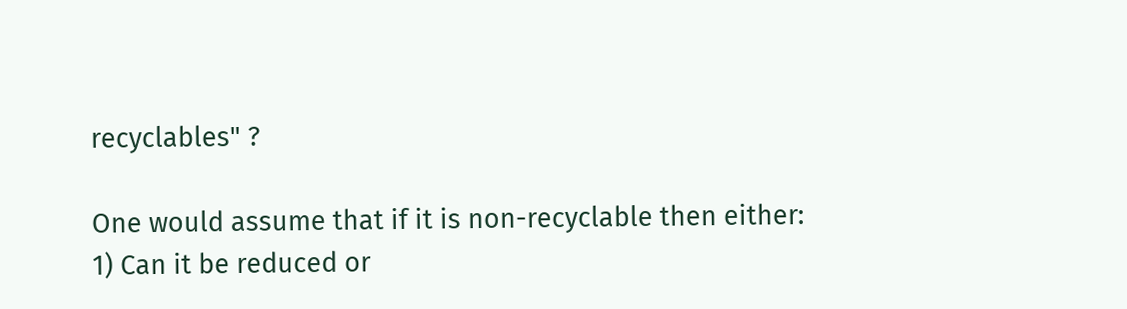recyclables" ?

One would assume that if it is non-recyclable then either:
1) Can it be reduced or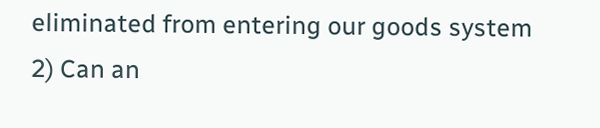eliminated from entering our goods system
2) Can an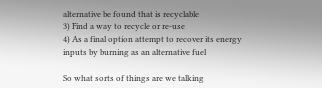alternative be found that is recyclable
3) Find a way to recycle or re-use
4) As a final option attempt to recover its energy inputs by burning as an alternative fuel

So what sorts of things are we talking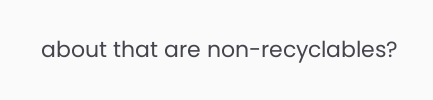about that are non-recyclables?